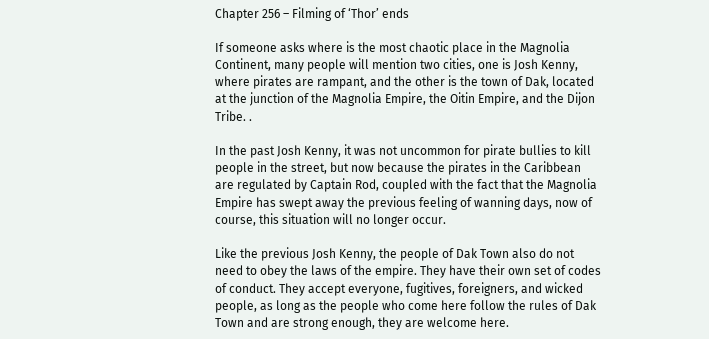Chapter 256 – Filming of ‘Thor’ ends

If someone asks where is the most chaotic place in the Magnolia Continent, many people will mention two cities, one is Josh Kenny, where pirates are rampant, and the other is the town of Dak, located at the junction of the Magnolia Empire, the Oitin Empire, and the Dijon Tribe. .

In the past Josh Kenny, it was not uncommon for pirate bullies to kill people in the street, but now because the pirates in the Caribbean are regulated by Captain Rod, coupled with the fact that the Magnolia Empire has swept away the previous feeling of wanning days, now of course, this situation will no longer occur.

Like the previous Josh Kenny, the people of Dak Town also do not need to obey the laws of the empire. They have their own set of codes of conduct. They accept everyone, fugitives, foreigners, and wicked people, as long as the people who come here follow the rules of Dak Town and are strong enough, they are welcome here.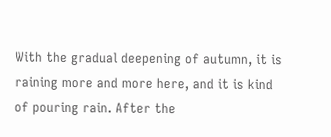With the gradual deepening of autumn, it is raining more and more here, and it is kind of pouring rain. After the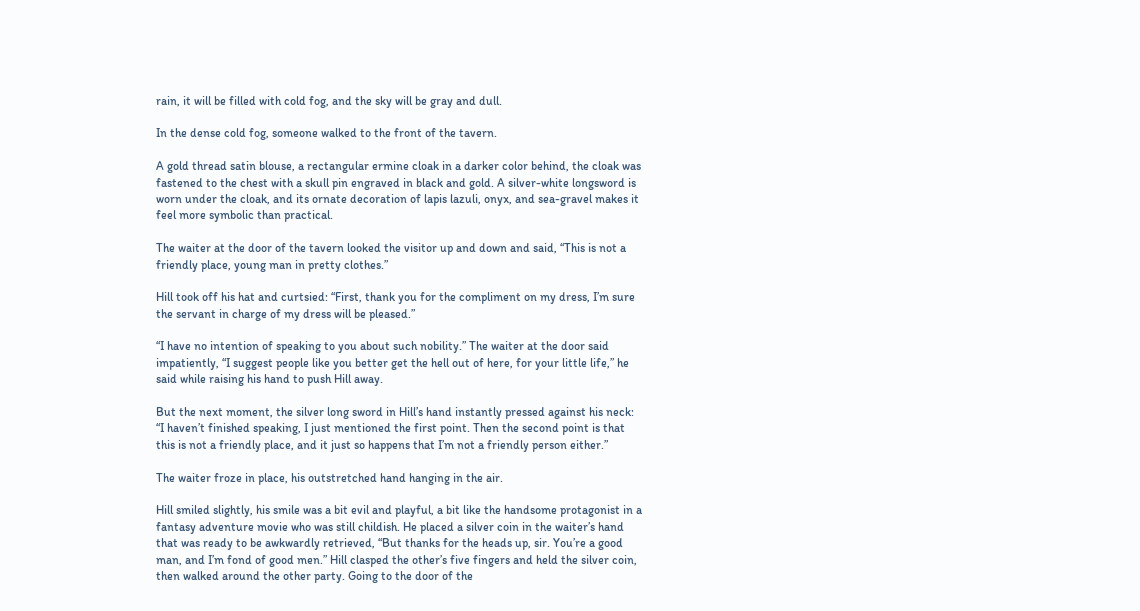rain, it will be filled with cold fog, and the sky will be gray and dull.

In the dense cold fog, someone walked to the front of the tavern.

A gold thread satin blouse, a rectangular ermine cloak in a darker color behind, the cloak was fastened to the chest with a skull pin engraved in black and gold. A silver-white longsword is worn under the cloak, and its ornate decoration of lapis lazuli, onyx, and sea-gravel makes it feel more symbolic than practical.

The waiter at the door of the tavern looked the visitor up and down and said, “This is not a friendly place, young man in pretty clothes.”

Hill took off his hat and curtsied: “First, thank you for the compliment on my dress, I’m sure the servant in charge of my dress will be pleased.”

“I have no intention of speaking to you about such nobility.” The waiter at the door said impatiently, “I suggest people like you better get the hell out of here, for your little life,” he said while raising his hand to push Hill away.

But the next moment, the silver long sword in Hill’s hand instantly pressed against his neck: “I haven’t finished speaking, I just mentioned the first point. Then the second point is that this is not a friendly place, and it just so happens that I’m not a friendly person either.”

The waiter froze in place, his outstretched hand hanging in the air.

Hill smiled slightly, his smile was a bit evil and playful, a bit like the handsome protagonist in a fantasy adventure movie who was still childish. He placed a silver coin in the waiter’s hand that was ready to be awkwardly retrieved, “But thanks for the heads up, sir. You’re a good man, and I’m fond of good men.” Hill clasped the other’s five fingers and held the silver coin, then walked around the other party. Going to the door of the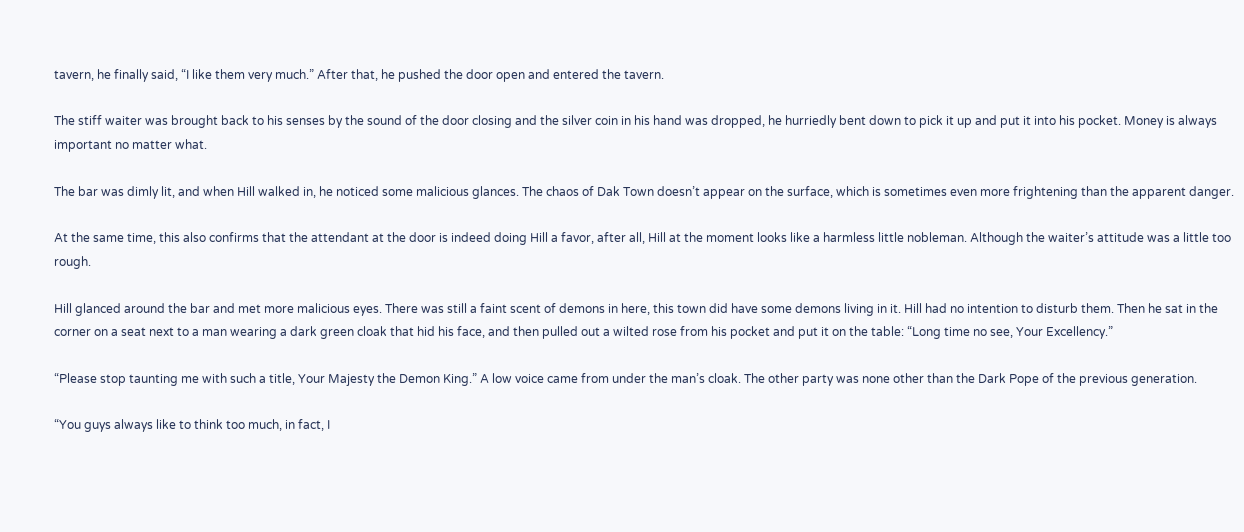tavern, he finally said, “I like them very much.” After that, he pushed the door open and entered the tavern.

The stiff waiter was brought back to his senses by the sound of the door closing and the silver coin in his hand was dropped, he hurriedly bent down to pick it up and put it into his pocket. Money is always important no matter what.

The bar was dimly lit, and when Hill walked in, he noticed some malicious glances. The chaos of Dak Town doesn’t appear on the surface, which is sometimes even more frightening than the apparent danger.

At the same time, this also confirms that the attendant at the door is indeed doing Hill a favor, after all, Hill at the moment looks like a harmless little nobleman. Although the waiter’s attitude was a little too rough.

Hill glanced around the bar and met more malicious eyes. There was still a faint scent of demons in here, this town did have some demons living in it. Hill had no intention to disturb them. Then he sat in the corner on a seat next to a man wearing a dark green cloak that hid his face, and then pulled out a wilted rose from his pocket and put it on the table: “Long time no see, Your Excellency.”

“Please stop taunting me with such a title, Your Majesty the Demon King.” A low voice came from under the man’s cloak. The other party was none other than the Dark Pope of the previous generation.

“You guys always like to think too much, in fact, I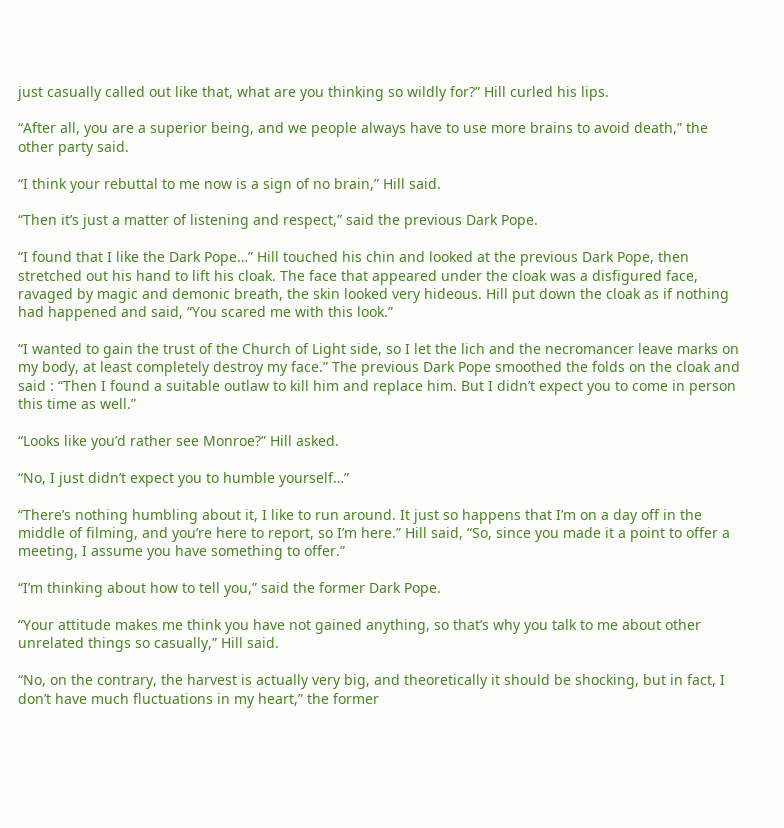just casually called out like that, what are you thinking so wildly for?” Hill curled his lips.

“After all, you are a superior being, and we people always have to use more brains to avoid death,” the other party said.

“I think your rebuttal to me now is a sign of no brain,” Hill said.

“Then it’s just a matter of listening and respect,” said the previous Dark Pope.

“I found that I like the Dark Pope…” Hill touched his chin and looked at the previous Dark Pope, then stretched out his hand to lift his cloak. The face that appeared under the cloak was a disfigured face, ravaged by magic and demonic breath, the skin looked very hideous. Hill put down the cloak as if nothing had happened and said, “You scared me with this look.”

“I wanted to gain the trust of the Church of Light side, so I let the lich and the necromancer leave marks on my body, at least completely destroy my face.” The previous Dark Pope smoothed the folds on the cloak and said : “Then I found a suitable outlaw to kill him and replace him. But I didn’t expect you to come in person this time as well.”

“Looks like you’d rather see Monroe?” Hill asked.

“No, I just didn’t expect you to humble yourself…”

“There’s nothing humbling about it, I like to run around. It just so happens that I’m on a day off in the middle of filming, and you’re here to report, so I’m here.” Hill said, “So, since you made it a point to offer a meeting, I assume you have something to offer.”

“I’m thinking about how to tell you,” said the former Dark Pope.

“Your attitude makes me think you have not gained anything, so that’s why you talk to me about other unrelated things so casually,” Hill said.

“No, on the contrary, the harvest is actually very big, and theoretically it should be shocking, but in fact, I don’t have much fluctuations in my heart,” the former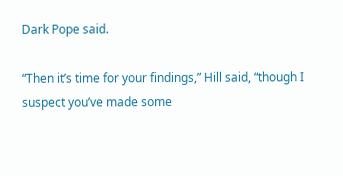Dark Pope said.

“Then it’s time for your findings,” Hill said, “though I suspect you’ve made some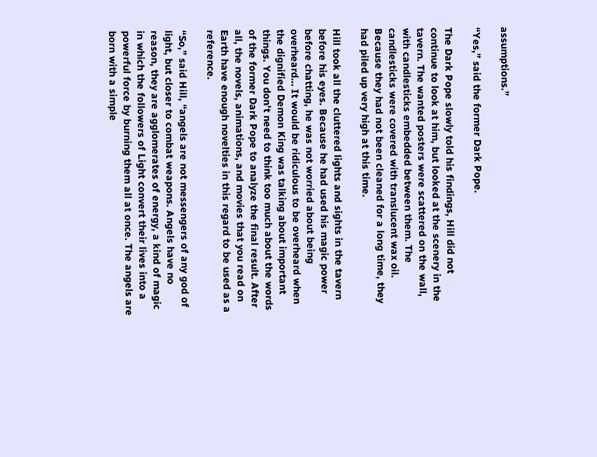assumptions.”

“Yes,” said the former Dark Pope.

The Dark Pope slowly told his findings, Hill did not continue to look at him, but looked at the scenery in the tavern. The wanted posters were scattered on the wall, with candlesticks embedded between them. The candlesticks were covered with translucent wax oil. Because they had not been cleaned for a long time, they had piled up very high at this time.

Hill took all the cluttered lights and sights in the tavern before his eyes. Because he had used his magic power before chatting, he was not worried about being overheard… It would be ridiculous to be overheard when the dignified Demon King was talking about important things. You don’t need to think too much about the words of the former Dark Pope to analyze the final result. After all, the novels, animations, and movies that you read on Earth have enough novelties in this regard to be used as a reference.

“So,” said Hill, “angels are not messengers of any god of light, but closer to combat weapons. Angels have no reason, they are agglomerates of energy, a kind of magic in which the followers of Light convert their lives into a powerful force by burning them all at once. The angels are born with a simple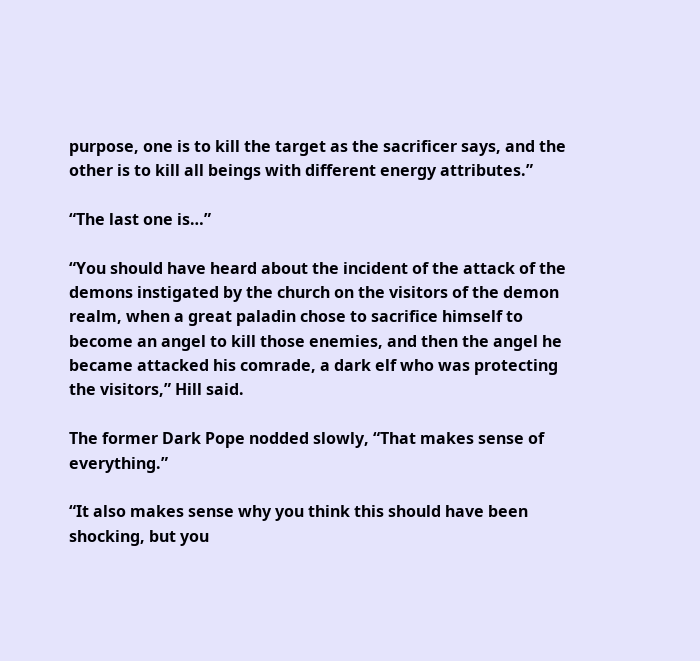purpose, one is to kill the target as the sacrificer says, and the other is to kill all beings with different energy attributes.”

“The last one is…”

“You should have heard about the incident of the attack of the demons instigated by the church on the visitors of the demon realm, when a great paladin chose to sacrifice himself to become an angel to kill those enemies, and then the angel he became attacked his comrade, a dark elf who was protecting the visitors,” Hill said.

The former Dark Pope nodded slowly, “That makes sense of everything.”

“It also makes sense why you think this should have been shocking, but you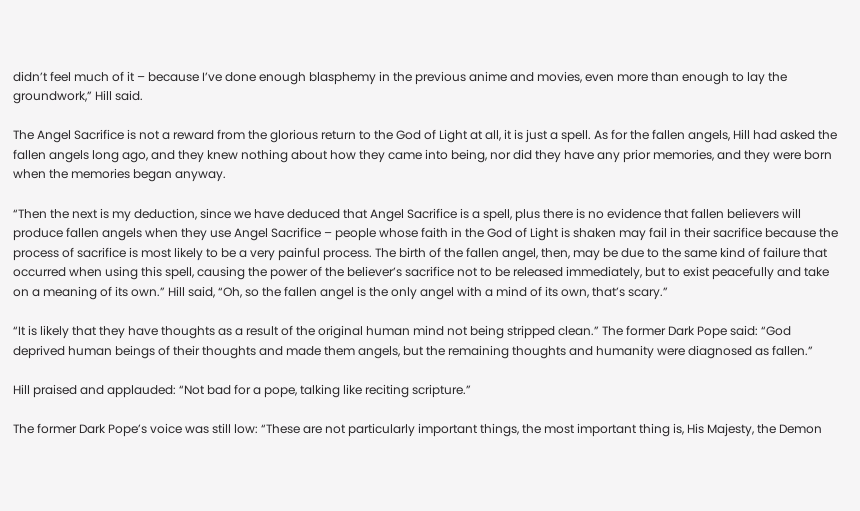didn’t feel much of it – because I’ve done enough blasphemy in the previous anime and movies, even more than enough to lay the groundwork,” Hill said.

The Angel Sacrifice is not a reward from the glorious return to the God of Light at all, it is just a spell. As for the fallen angels, Hill had asked the fallen angels long ago, and they knew nothing about how they came into being, nor did they have any prior memories, and they were born when the memories began anyway.

“Then the next is my deduction, since we have deduced that Angel Sacrifice is a spell, plus there is no evidence that fallen believers will produce fallen angels when they use Angel Sacrifice – people whose faith in the God of Light is shaken may fail in their sacrifice because the process of sacrifice is most likely to be a very painful process. The birth of the fallen angel, then, may be due to the same kind of failure that occurred when using this spell, causing the power of the believer’s sacrifice not to be released immediately, but to exist peacefully and take on a meaning of its own.” Hill said, “Oh, so the fallen angel is the only angel with a mind of its own, that’s scary.”

“It is likely that they have thoughts as a result of the original human mind not being stripped clean.” The former Dark Pope said: “God deprived human beings of their thoughts and made them angels, but the remaining thoughts and humanity were diagnosed as fallen.”

Hill praised and applauded: “Not bad for a pope, talking like reciting scripture.”

The former Dark Pope’s voice was still low: “These are not particularly important things, the most important thing is, His Majesty, the Demon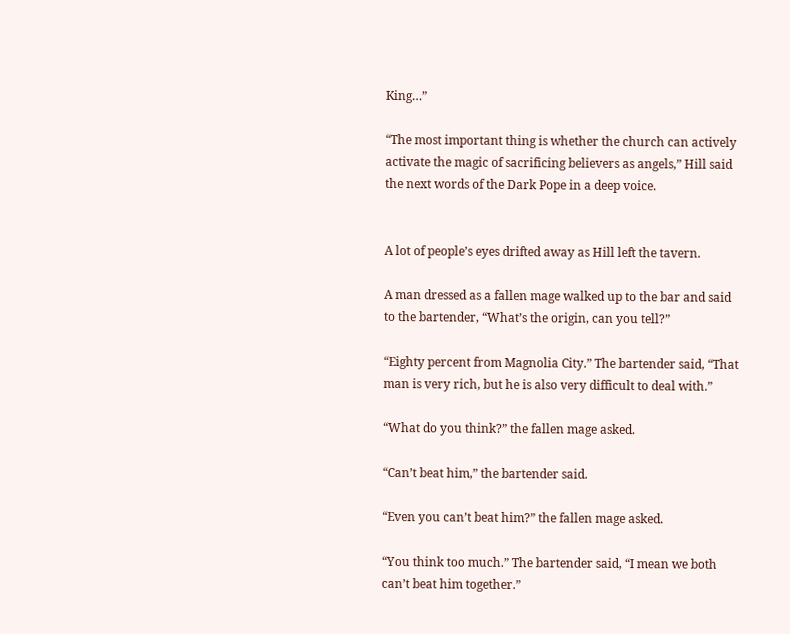King…”

“The most important thing is whether the church can actively activate the magic of sacrificing believers as angels,” Hill said the next words of the Dark Pope in a deep voice.


A lot of people’s eyes drifted away as Hill left the tavern.

A man dressed as a fallen mage walked up to the bar and said to the bartender, “What’s the origin, can you tell?”

“Eighty percent from Magnolia City.” The bartender said, “That man is very rich, but he is also very difficult to deal with.”

“What do you think?” the fallen mage asked.

“Can’t beat him,” the bartender said.

“Even you can’t beat him?” the fallen mage asked.

“You think too much.” The bartender said, “I mean we both can’t beat him together.”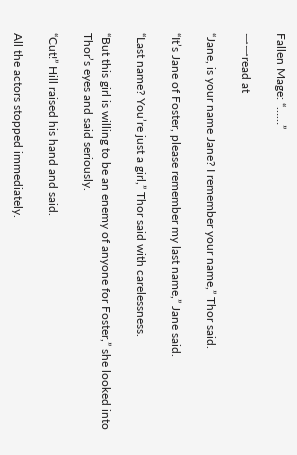Fallen Mage: “……”

一一read at

“Jane, is your name Jane? I remember your name,” Thor said.

“It’s Jane of Foster, please remember my last name,” Jane said.

“Last name? You’re just a girl,” Thor said with carelessness.

“But this girl is willing to be an enemy of anyone for Foster,” she looked into Thor’s eyes and said seriously.

“Cut!” Hill raised his hand and said.

All the actors stopped immediately.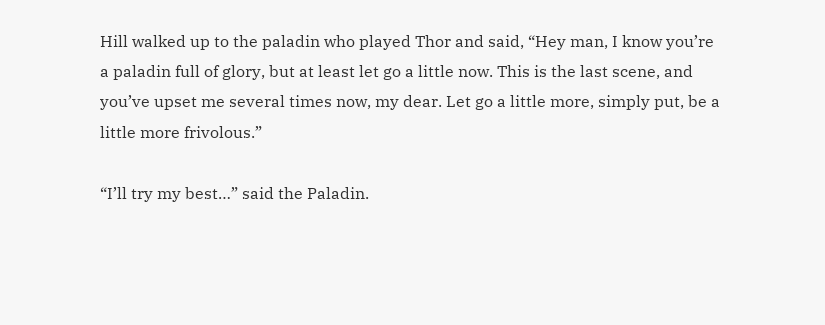Hill walked up to the paladin who played Thor and said, “Hey man, I know you’re a paladin full of glory, but at least let go a little now. This is the last scene, and you’ve upset me several times now, my dear. Let go a little more, simply put, be a little more frivolous.”

“I’ll try my best…” said the Paladin.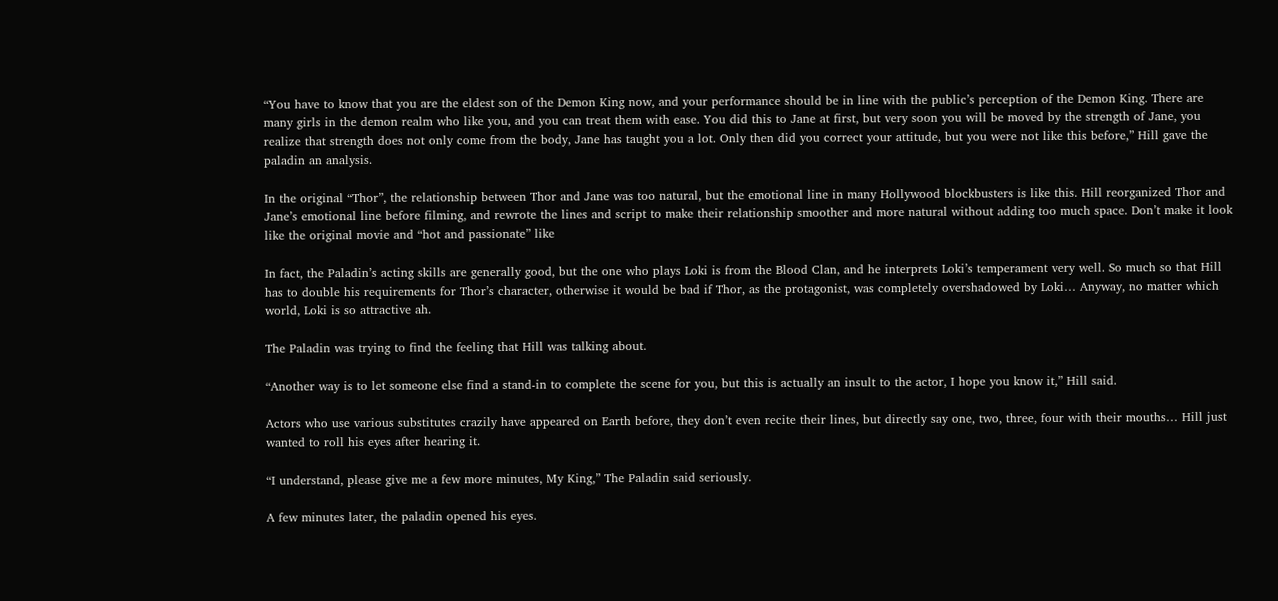“You have to know that you are the eldest son of the Demon King now, and your performance should be in line with the public’s perception of the Demon King. There are many girls in the demon realm who like you, and you can treat them with ease. You did this to Jane at first, but very soon you will be moved by the strength of Jane, you realize that strength does not only come from the body, Jane has taught you a lot. Only then did you correct your attitude, but you were not like this before,” Hill gave the paladin an analysis.

In the original “Thor”, the relationship between Thor and Jane was too natural, but the emotional line in many Hollywood blockbusters is like this. Hill reorganized Thor and Jane’s emotional line before filming, and rewrote the lines and script to make their relationship smoother and more natural without adding too much space. Don’t make it look like the original movie and “hot and passionate” like

In fact, the Paladin’s acting skills are generally good, but the one who plays Loki is from the Blood Clan, and he interprets Loki’s temperament very well. So much so that Hill has to double his requirements for Thor’s character, otherwise it would be bad if Thor, as the protagonist, was completely overshadowed by Loki… Anyway, no matter which world, Loki is so attractive ah.

The Paladin was trying to find the feeling that Hill was talking about.

“Another way is to let someone else find a stand-in to complete the scene for you, but this is actually an insult to the actor, I hope you know it,” Hill said.

Actors who use various substitutes crazily have appeared on Earth before, they don’t even recite their lines, but directly say one, two, three, four with their mouths… Hill just wanted to roll his eyes after hearing it.

“I understand, please give me a few more minutes, My King,” The Paladin said seriously.

A few minutes later, the paladin opened his eyes.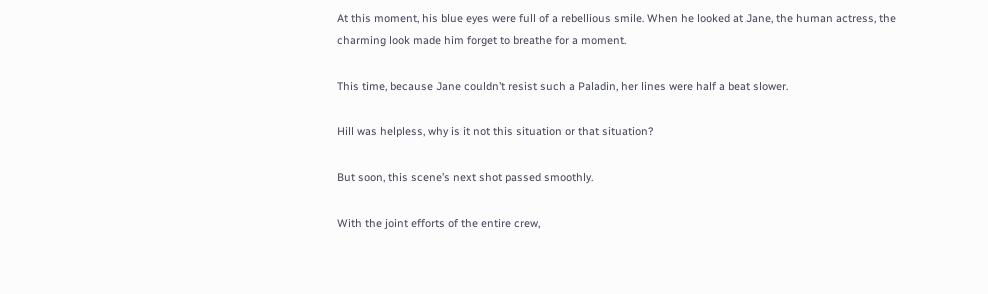At this moment, his blue eyes were full of a rebellious smile. When he looked at Jane, the human actress, the charming look made him forget to breathe for a moment.

This time, because Jane couldn’t resist such a Paladin, her lines were half a beat slower.

Hill was helpless, why is it not this situation or that situation?

But soon, this scene’s next shot passed smoothly.

With the joint efforts of the entire crew,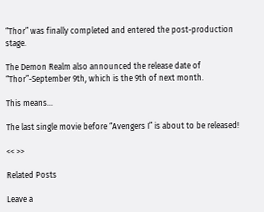“Thor” was finally completed and entered the post-production stage.

The Demon Realm also announced the release date of “Thor”-September 9th, which is the 9th of next month.

This means…

The last single movie before “Avengers I” is about to be released!

<< >>

Related Posts

Leave a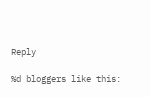Reply

%d bloggers like this: